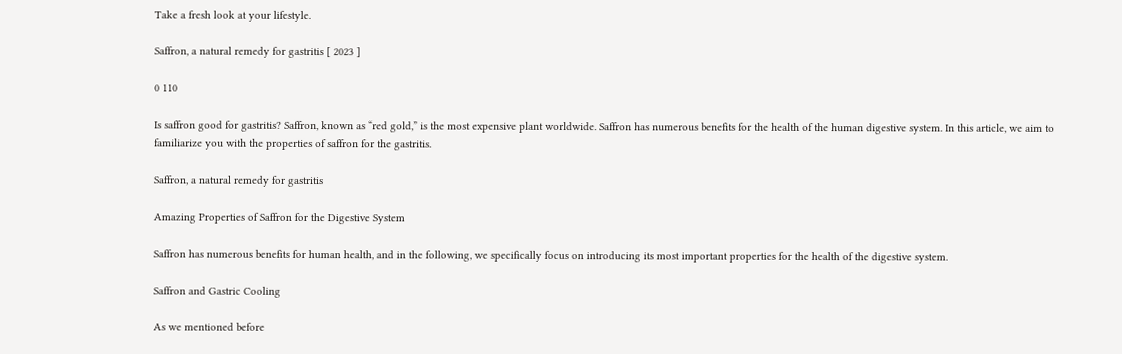Take a fresh look at your lifestyle.

Saffron, a natural remedy for gastritis [ 2023 ]

0 110

Is saffron good for gastritis? Saffron, known as “red gold,” is the most expensive plant worldwide. Saffron has numerous benefits for the health of the human digestive system. In this article, we aim to familiarize you with the properties of saffron for the gastritis.

Saffron, a natural remedy for gastritis

Amazing Properties of Saffron for the Digestive System

Saffron has numerous benefits for human health, and in the following, we specifically focus on introducing its most important properties for the health of the digestive system.

Saffron and Gastric Cooling

As we mentioned before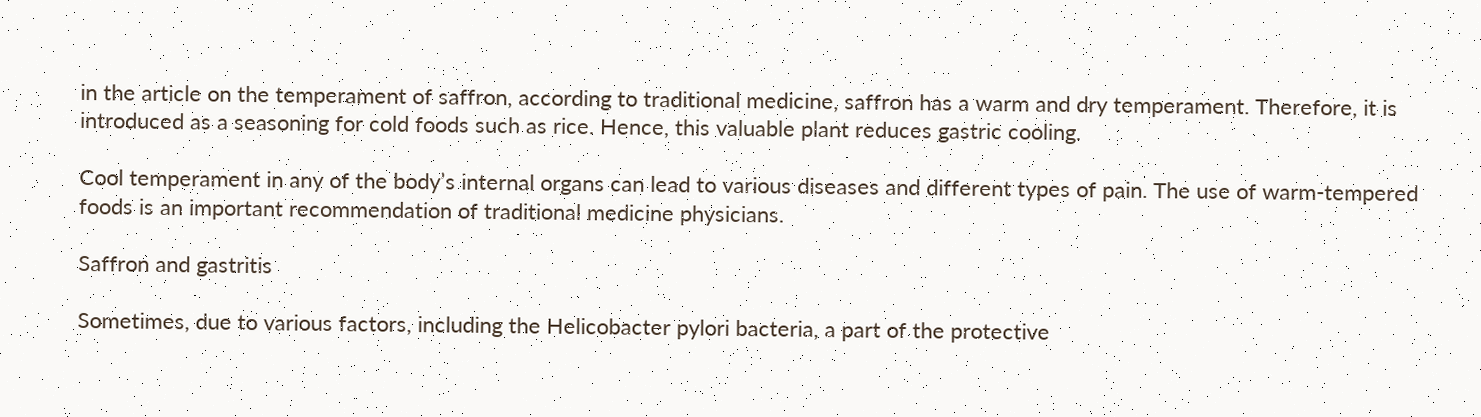in the article on the temperament of saffron, according to traditional medicine, saffron has a warm and dry temperament. Therefore, it is introduced as a seasoning for cold foods such as rice. Hence, this valuable plant reduces gastric cooling.

Cool temperament in any of the body’s internal organs can lead to various diseases and different types of pain. The use of warm-tempered foods is an important recommendation of traditional medicine physicians.

Saffron and gastritis

Sometimes, due to various factors, including the Helicobacter pylori bacteria, a part of the protective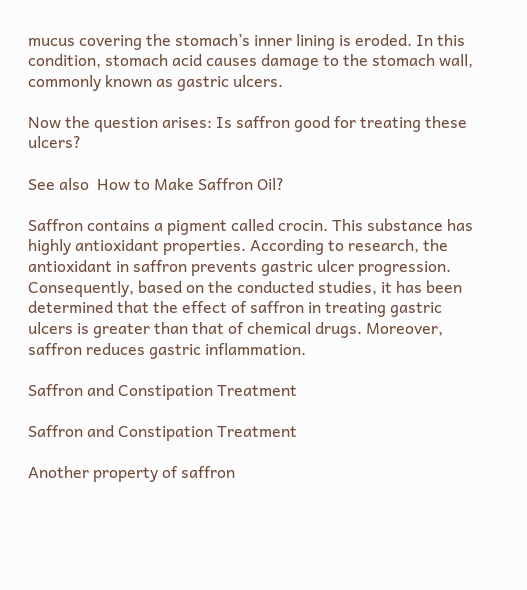mucus covering the stomach’s inner lining is eroded. In this condition, stomach acid causes damage to the stomach wall, commonly known as gastric ulcers.

Now the question arises: Is saffron good for treating these ulcers?

See also  How to Make Saffron Oil?

Saffron contains a pigment called crocin. This substance has highly antioxidant properties. According to research, the antioxidant in saffron prevents gastric ulcer progression. Consequently, based on the conducted studies, it has been determined that the effect of saffron in treating gastric ulcers is greater than that of chemical drugs. Moreover, saffron reduces gastric inflammation.

Saffron and Constipation Treatment

Saffron and Constipation Treatment

Another property of saffron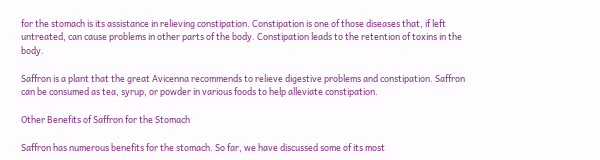for the stomach is its assistance in relieving constipation. Constipation is one of those diseases that, if left untreated, can cause problems in other parts of the body. Constipation leads to the retention of toxins in the body.

Saffron is a plant that the great Avicenna recommends to relieve digestive problems and constipation. Saffron can be consumed as tea, syrup, or powder in various foods to help alleviate constipation.

Other Benefits of Saffron for the Stomach

Saffron has numerous benefits for the stomach. So far, we have discussed some of its most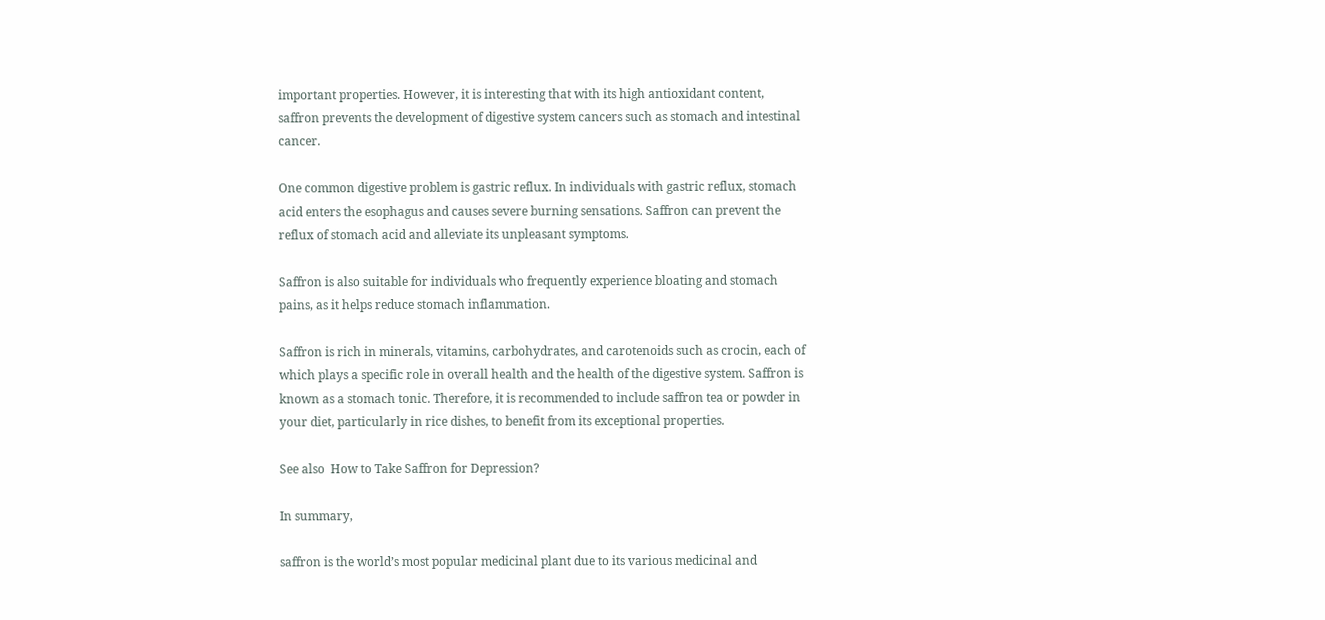important properties. However, it is interesting that with its high antioxidant content, saffron prevents the development of digestive system cancers such as stomach and intestinal cancer.

One common digestive problem is gastric reflux. In individuals with gastric reflux, stomach acid enters the esophagus and causes severe burning sensations. Saffron can prevent the reflux of stomach acid and alleviate its unpleasant symptoms.

Saffron is also suitable for individuals who frequently experience bloating and stomach pains, as it helps reduce stomach inflammation.

Saffron is rich in minerals, vitamins, carbohydrates, and carotenoids such as crocin, each of which plays a specific role in overall health and the health of the digestive system. Saffron is known as a stomach tonic. Therefore, it is recommended to include saffron tea or powder in your diet, particularly in rice dishes, to benefit from its exceptional properties.

See also  How to Take Saffron for Depression?

In summary,

saffron is the world’s most popular medicinal plant due to its various medicinal and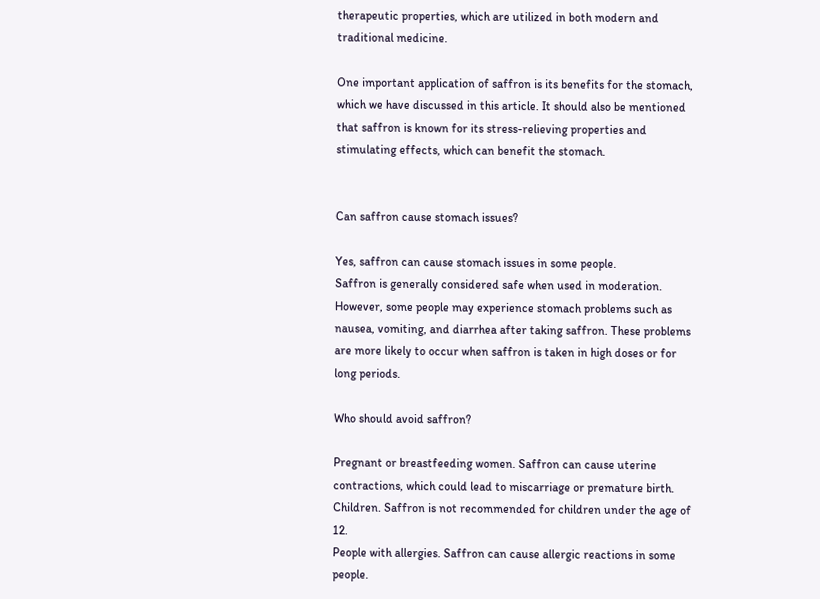therapeutic properties, which are utilized in both modern and traditional medicine.

One important application of saffron is its benefits for the stomach, which we have discussed in this article. It should also be mentioned that saffron is known for its stress-relieving properties and stimulating effects, which can benefit the stomach.


Can saffron cause stomach issues?

Yes, saffron can cause stomach issues in some people.
Saffron is generally considered safe when used in moderation. However, some people may experience stomach problems such as nausea, vomiting, and diarrhea after taking saffron. These problems are more likely to occur when saffron is taken in high doses or for long periods.

Who should avoid saffron?

Pregnant or breastfeeding women. Saffron can cause uterine contractions, which could lead to miscarriage or premature birth.
Children. Saffron is not recommended for children under the age of 12.
People with allergies. Saffron can cause allergic reactions in some people.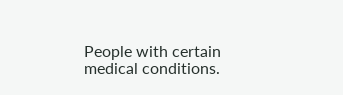People with certain medical conditions.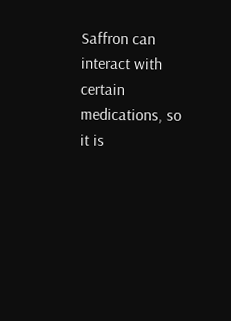Saffron can interact with certain medications, so it is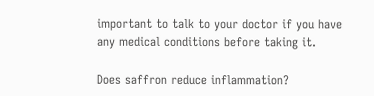important to talk to your doctor if you have any medical conditions before taking it.

Does saffron reduce inflammation?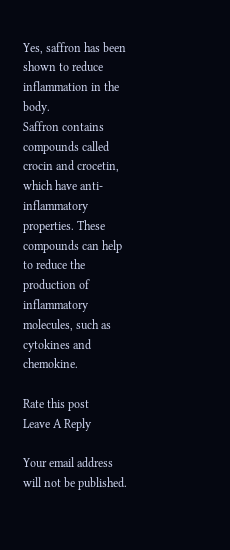Yes, saffron has been shown to reduce inflammation in the body.
Saffron contains compounds called crocin and crocetin, which have anti-inflammatory properties. These compounds can help to reduce the production of inflammatory molecules, such as cytokines and chemokine.

Rate this post
Leave A Reply

Your email address will not be published.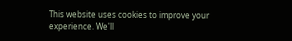This website uses cookies to improve your experience. We'll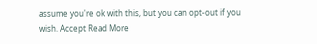assume you're ok with this, but you can opt-out if you wish. Accept Read More